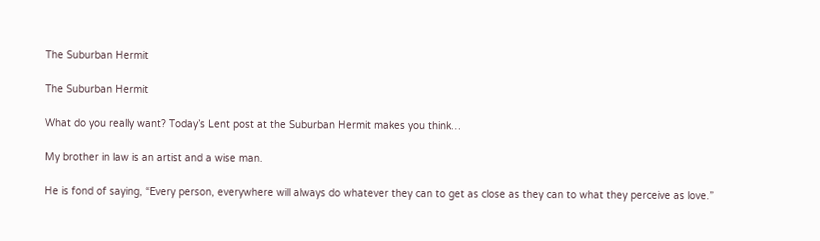The Suburban Hermit

The Suburban Hermit

What do you really want? Today’s Lent post at the Suburban Hermit makes you think…

My brother in law is an artist and a wise man.

He is fond of saying, “Every person, everywhere will always do whatever they can to get as close as they can to what they perceive as love.”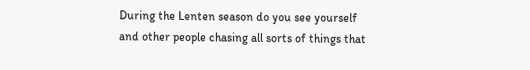During the Lenten season do you see yourself and other people chasing all sorts of things that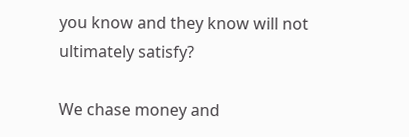you know and they know will not ultimately satisfy?

We chase money and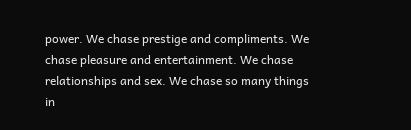power. We chase prestige and compliments. We chase pleasure and entertainment. We chase relationships and sex. We chase so many things in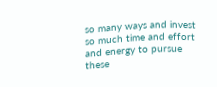so many ways and invest so much time and effort and energy to pursue these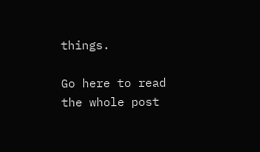things.

Go here to read the whole post